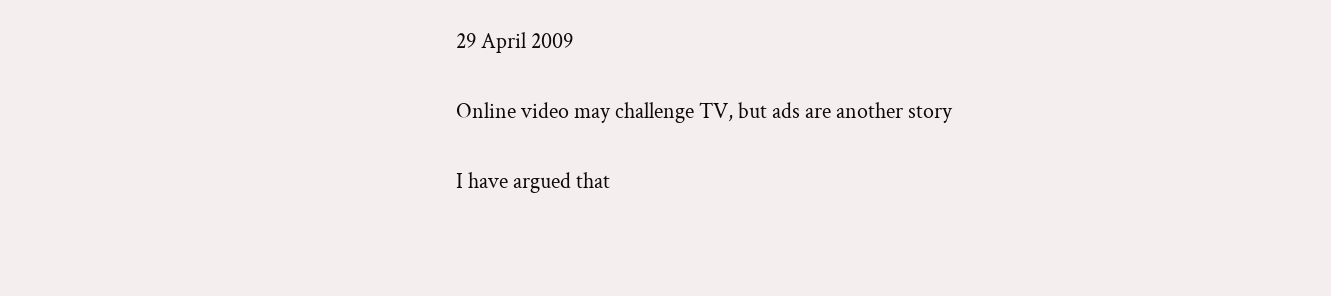29 April 2009

Online video may challenge TV, but ads are another story

I have argued that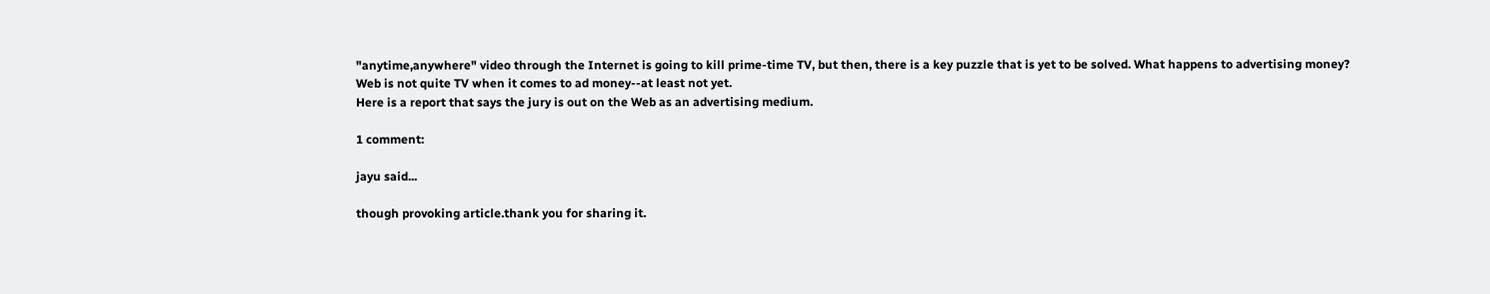"anytime,anywhere" video through the Internet is going to kill prime-time TV, but then, there is a key puzzle that is yet to be solved. What happens to advertising money?
Web is not quite TV when it comes to ad money--at least not yet.
Here is a report that says the jury is out on the Web as an advertising medium.

1 comment:

jayu said...

though provoking article.thank you for sharing it.